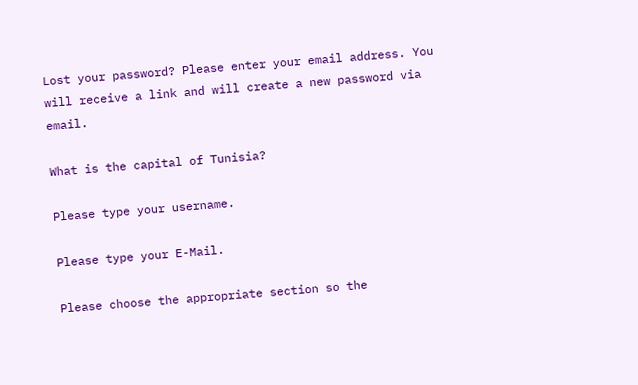Lost your password? Please enter your email address. You will receive a link and will create a new password via email.

What is the capital of Tunisia?

Please type your username.

Please type your E-Mail.

Please choose the appropriate section so the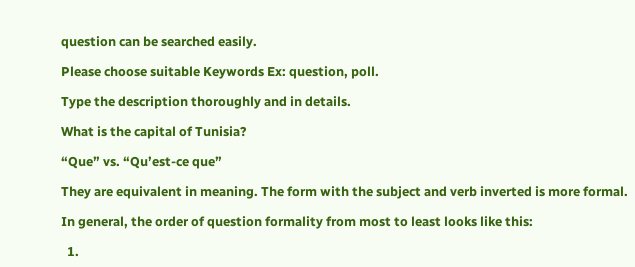question can be searched easily.

Please choose suitable Keywords Ex: question, poll.

Type the description thoroughly and in details.

What is the capital of Tunisia?

“Que” vs. “Qu’est-ce que”

They are equivalent in meaning. The form with the subject and verb inverted is more formal.

In general, the order of question formality from most to least looks like this:

  1.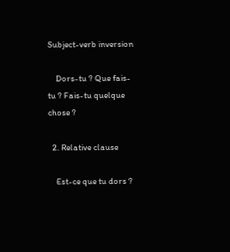Subject-verb inversion

    Dors-tu ? Que fais-tu ? Fais-tu quelque chose ?

  2. Relative clause

    Est-ce que tu dors ?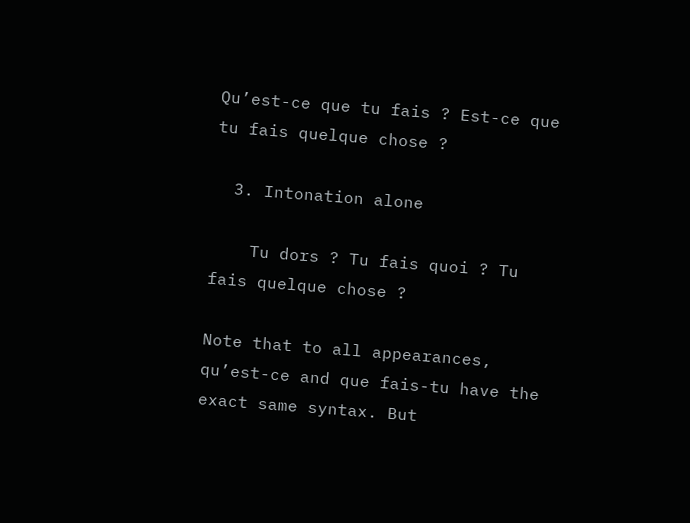Qu’est-ce que tu fais ? Est-ce que tu fais quelque chose ?

  3. Intonation alone

    Tu dors ? Tu fais quoi ? Tu fais quelque chose ?

Note that to all appearances, qu’est-ce and que fais-tu have the exact same syntax. But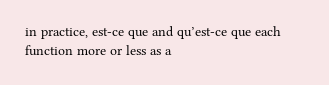in practice, est-ce que and qu’est-ce que each function more or less as a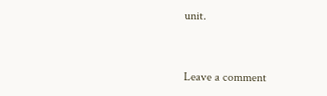unit.


Leave a comment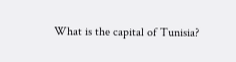What is the capital of Tunisia?